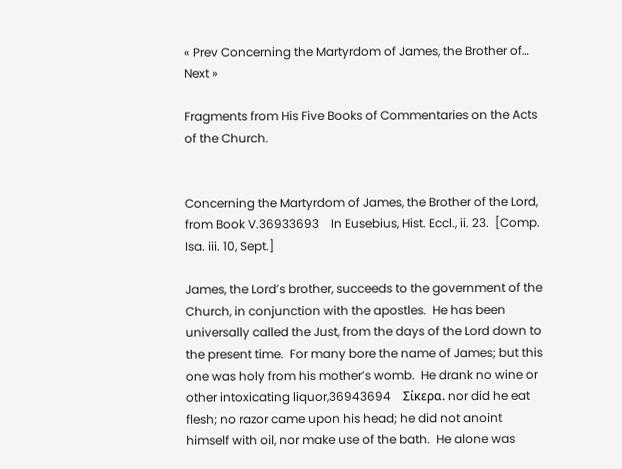« Prev Concerning the Martyrdom of James, the Brother of… Next »

Fragments from His Five Books of Commentaries on the Acts of the Church.


Concerning the Martyrdom of James, the Brother of the Lord, from Book V.36933693    In Eusebius, Hist. Eccl., ii. 23.  [Comp. Isa. iii. 10, Sept.]

James, the Lord’s brother, succeeds to the government of the Church, in conjunction with the apostles.  He has been universally called the Just, from the days of the Lord down to the present time.  For many bore the name of James; but this one was holy from his mother’s womb.  He drank no wine or other intoxicating liquor,36943694    Σίκερα. nor did he eat flesh; no razor came upon his head; he did not anoint himself with oil, nor make use of the bath.  He alone was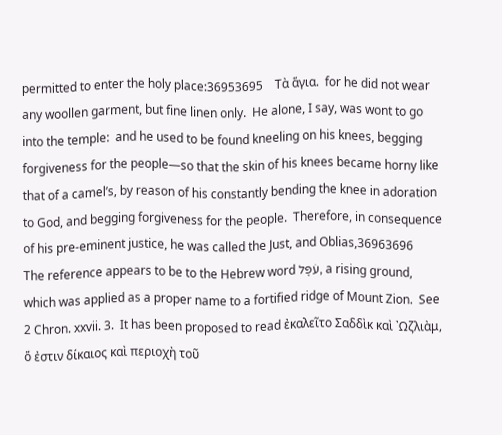permitted to enter the holy place:36953695    Τὰ ἅγια.  for he did not wear any woollen garment, but fine linen only.  He alone, I say, was wont to go into the temple:  and he used to be found kneeling on his knees, begging forgiveness for the people—so that the skin of his knees became horny like that of a camel’s, by reason of his constantly bending the knee in adoration to God, and begging forgiveness for the people.  Therefore, in consequence of his pre-eminent justice, he was called the Just, and Oblias,36963696    The reference appears to be to the Hebrew word עׂפֶּל, a rising ground, which was applied as a proper name to a fortified ridge of Mount Zion.  See 2 Chron. xxvii. 3.  It has been proposed to read ἐκαλεῖτο Σαδδὶκ καὶ ᾽Ωζλιὰμ, ὅ ἐστιν δίκαιος καὶ περιοχὴ τοῦ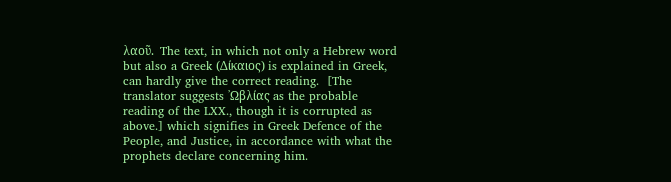λαοῦ.  The text, in which not only a Hebrew word but also a Greek (Δίκαιος) is explained in Greek, can hardly give the correct reading.  [The translator suggests ᾽Ωβλίας as the probable reading of the LXX., though it is corrupted as above.] which signifies in Greek Defence of the People, and Justice, in accordance with what the prophets declare concerning him.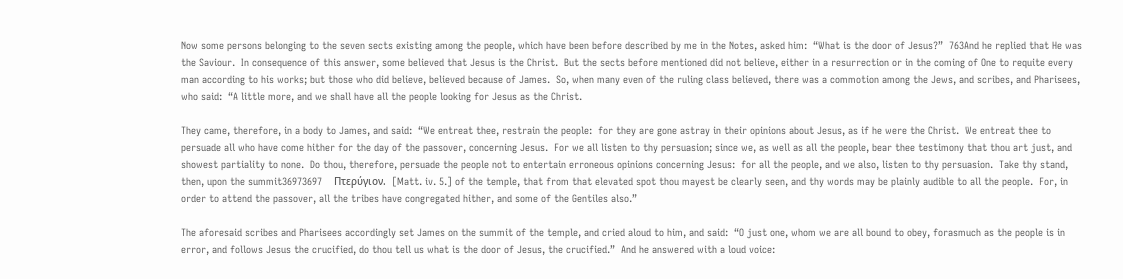Now some persons belonging to the seven sects existing among the people, which have been before described by me in the Notes, asked him:  “What is the door of Jesus?”  763And he replied that He was the Saviour.  In consequence of this answer, some believed that Jesus is the Christ.  But the sects before mentioned did not believe, either in a resurrection or in the coming of One to requite every man according to his works; but those who did believe, believed because of James.  So, when many even of the ruling class believed, there was a commotion among the Jews, and scribes, and Pharisees, who said:  “A little more, and we shall have all the people looking for Jesus as the Christ.

They came, therefore, in a body to James, and said:  “We entreat thee, restrain the people:  for they are gone astray in their opinions about Jesus, as if he were the Christ.  We entreat thee to persuade all who have come hither for the day of the passover, concerning Jesus.  For we all listen to thy persuasion; since we, as well as all the people, bear thee testimony that thou art just, and showest partiality to none.  Do thou, therefore, persuade the people not to entertain erroneous opinions concerning Jesus:  for all the people, and we also, listen to thy persuasion.  Take thy stand, then, upon the summit36973697    Πτερύγιον.  [Matt. iv. 5.] of the temple, that from that elevated spot thou mayest be clearly seen, and thy words may be plainly audible to all the people.  For, in order to attend the passover, all the tribes have congregated hither, and some of the Gentiles also.”

The aforesaid scribes and Pharisees accordingly set James on the summit of the temple, and cried aloud to him, and said:  “O just one, whom we are all bound to obey, forasmuch as the people is in error, and follows Jesus the crucified, do thou tell us what is the door of Jesus, the crucified.”  And he answered with a loud voice: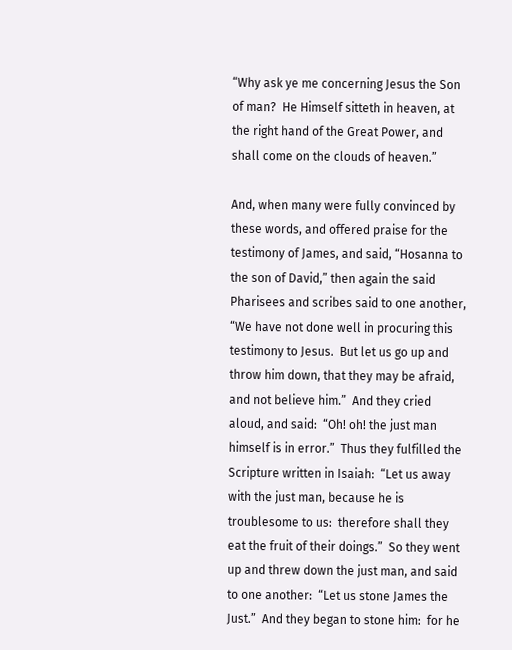“Why ask ye me concerning Jesus the Son of man?  He Himself sitteth in heaven, at the right hand of the Great Power, and shall come on the clouds of heaven.”

And, when many were fully convinced by these words, and offered praise for the testimony of James, and said, “Hosanna to the son of David,” then again the said Pharisees and scribes said to one another, “We have not done well in procuring this testimony to Jesus.  But let us go up and throw him down, that they may be afraid, and not believe him.”  And they cried aloud, and said:  “Oh! oh! the just man himself is in error.”  Thus they fulfilled the Scripture written in Isaiah:  “Let us away with the just man, because he is troublesome to us:  therefore shall they eat the fruit of their doings.”  So they went up and threw down the just man, and said to one another:  “Let us stone James the Just.”  And they began to stone him:  for he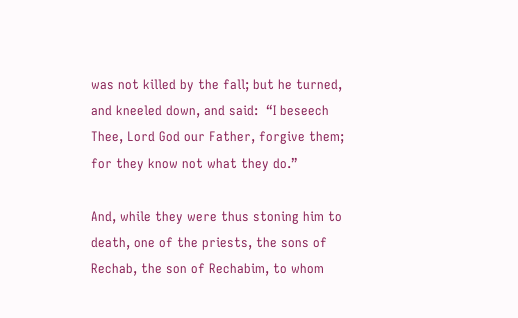was not killed by the fall; but he turned, and kneeled down, and said:  “I beseech Thee, Lord God our Father, forgive them; for they know not what they do.”

And, while they were thus stoning him to death, one of the priests, the sons of Rechab, the son of Rechabim, to whom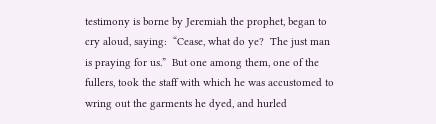testimony is borne by Jeremiah the prophet, began to cry aloud, saying:  “Cease, what do ye?  The just man is praying for us.”  But one among them, one of the fullers, took the staff with which he was accustomed to wring out the garments he dyed, and hurled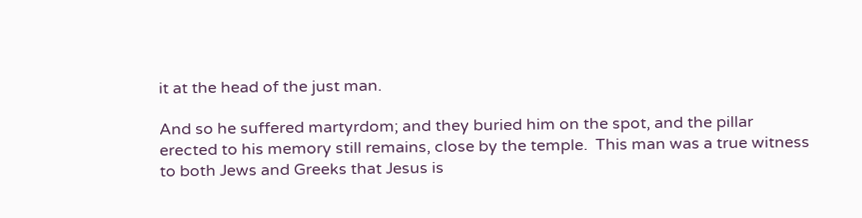it at the head of the just man.

And so he suffered martyrdom; and they buried him on the spot, and the pillar erected to his memory still remains, close by the temple.  This man was a true witness to both Jews and Greeks that Jesus is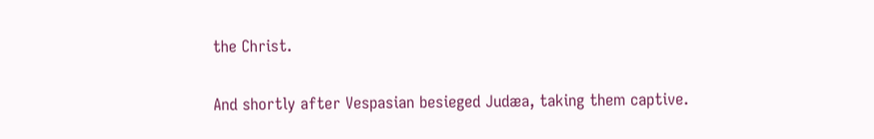the Christ.

And shortly after Vespasian besieged Judæa, taking them captive.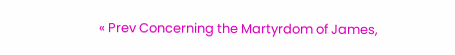« Prev Concerning the Martyrdom of James,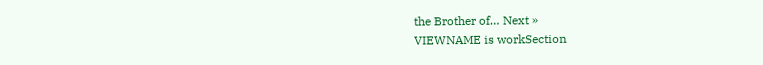the Brother of… Next »
VIEWNAME is workSection